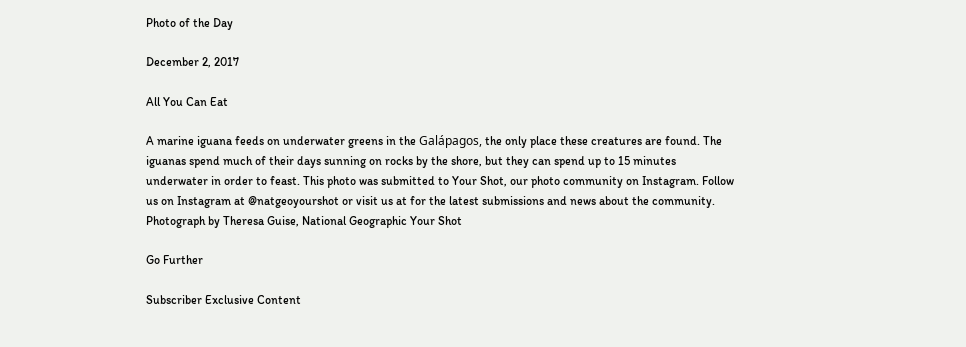Photo of the Day

December 2, 2017

All You Can Eat

A marine iguana feeds on underwater greens in the Galápagos, the only place these creatures are found. The iguanas spend much of their days sunning on rocks by the shore, but they can spend up to 15 minutes underwater in order to feast. This photo was submitted to Your Shot, our photo community on Instagram. Follow us on Instagram at @natgeoyourshot or visit us at for the latest submissions and news about the community.
Photograph by Theresa Guise, National Geographic Your Shot

Go Further

Subscriber Exclusive Content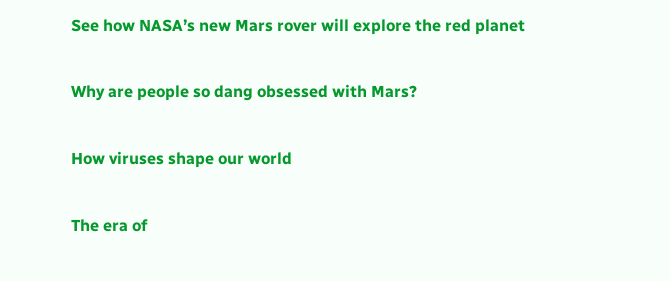See how NASA’s new Mars rover will explore the red planet

Why are people so dang obsessed with Mars?

How viruses shape our world

The era of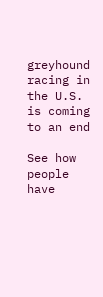greyhound racing in the U.S. is coming to an end

See how people have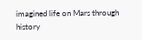imagined life on Mars through history